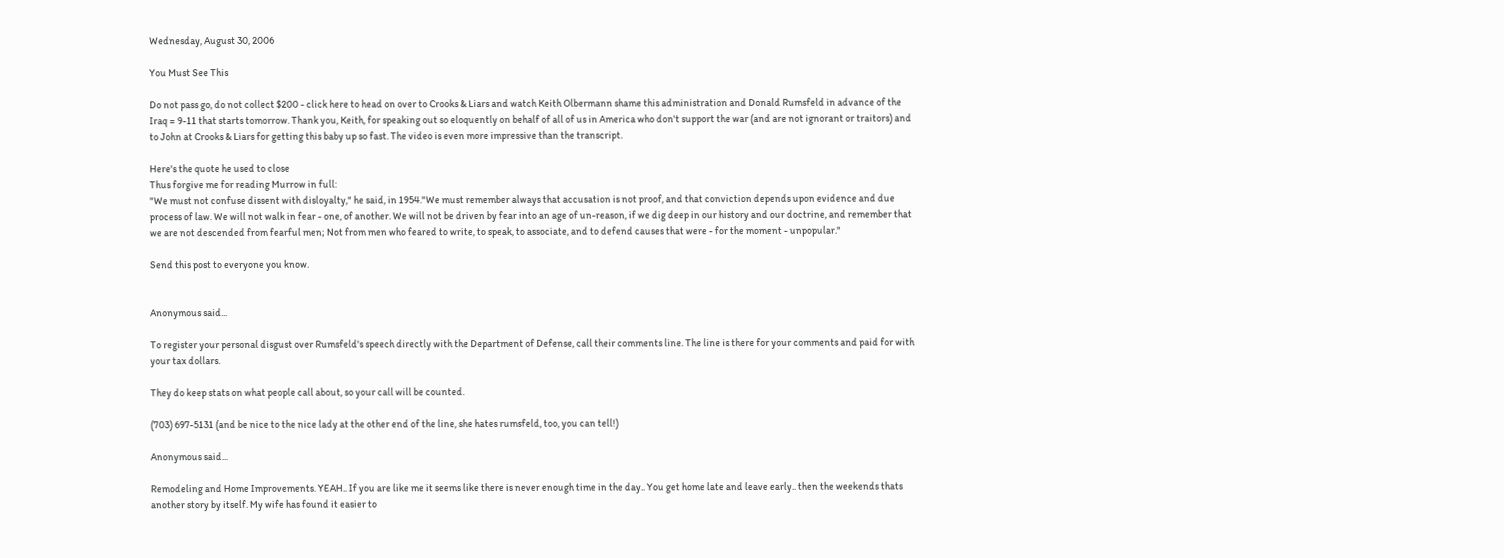Wednesday, August 30, 2006

You Must See This

Do not pass go, do not collect $200 - click here to head on over to Crooks & Liars and watch Keith Olbermann shame this administration and Donald Rumsfeld in advance of the Iraq = 9-11 that starts tomorrow. Thank you, Keith, for speaking out so eloquently on behalf of all of us in America who don't support the war (and are not ignorant or traitors) and to John at Crooks & Liars for getting this baby up so fast. The video is even more impressive than the transcript.

Here's the quote he used to close
Thus forgive me for reading Murrow in full:
"We must not confuse dissent with disloyalty," he said, in 1954."We must remember always that accusation is not proof, and that conviction depends upon evidence and due process of law. We will not walk in fear - one, of another. We will not be driven by fear into an age of un-reason, if we dig deep in our history and our doctrine, and remember that we are not descended from fearful men; Not from men who feared to write, to speak, to associate, and to defend causes that were - for the moment - unpopular."

Send this post to everyone you know.


Anonymous said...

To register your personal disgust over Rumsfeld's speech directly with the Department of Defense, call their comments line. The line is there for your comments and paid for with your tax dollars.

They do keep stats on what people call about, so your call will be counted.

(703) 697-5131 (and be nice to the nice lady at the other end of the line, she hates rumsfeld, too, you can tell!)

Anonymous said...

Remodeling and Home Improvements. YEAH.. If you are like me it seems like there is never enough time in the day.. You get home late and leave early.. then the weekends thats another story by itself. My wife has found it easier to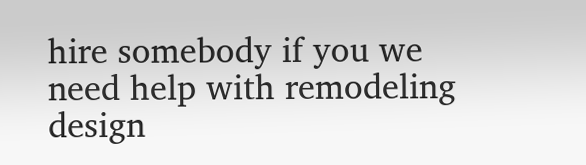hire somebody if you we need help with remodeling design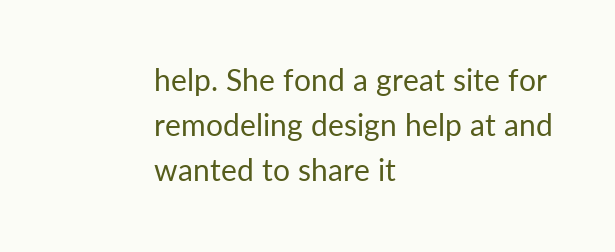help. She fond a great site for remodeling design help at and wanted to share it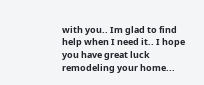with you.. Im glad to find help when I need it.. I hope you have great luck remodeling your home...